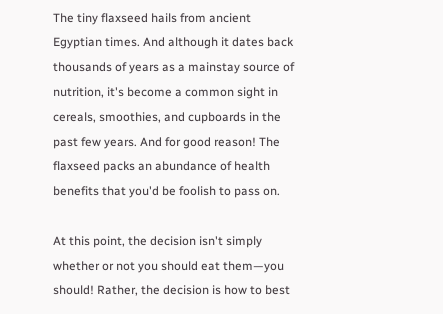The tiny flaxseed hails from ancient Egyptian times. And although it dates back thousands of years as a mainstay source of nutrition, it's become a common sight in cereals, smoothies, and cupboards in the past few years. And for good reason! The flaxseed packs an abundance of health benefits that you'd be foolish to pass on.

At this point, the decision isn't simply whether or not you should eat them—you should! Rather, the decision is how to best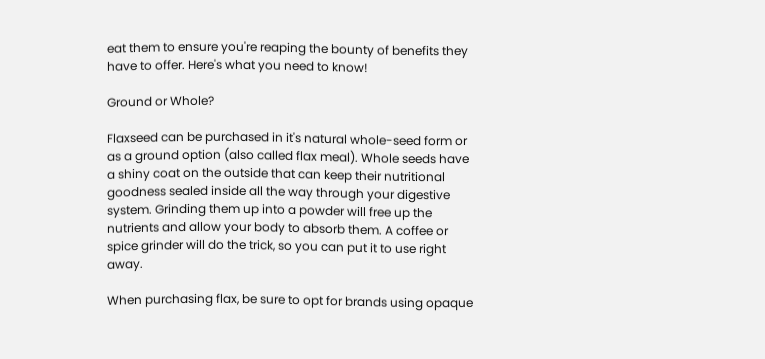eat them to ensure you're reaping the bounty of benefits they have to offer. Here's what you need to know!

Ground or Whole?

Flaxseed can be purchased in it's natural whole-seed form or as a ground option (also called flax meal). Whole seeds have a shiny coat on the outside that can keep their nutritional goodness sealed inside all the way through your digestive system. Grinding them up into a powder will free up the nutrients and allow your body to absorb them. A coffee or spice grinder will do the trick, so you can put it to use right away.

When purchasing flax, be sure to opt for brands using opaque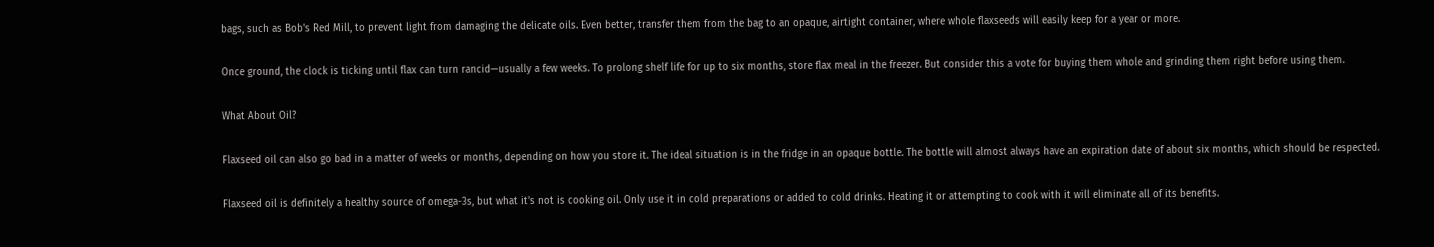bags, such as Bob's Red Mill, to prevent light from damaging the delicate oils. Even better, transfer them from the bag to an opaque, airtight container, where whole flaxseeds will easily keep for a year or more.

Once ground, the clock is ticking until flax can turn rancid—usually a few weeks. To prolong shelf life for up to six months, store flax meal in the freezer. But consider this a vote for buying them whole and grinding them right before using them.

What About Oil?

Flaxseed oil can also go bad in a matter of weeks or months, depending on how you store it. The ideal situation is in the fridge in an opaque bottle. The bottle will almost always have an expiration date of about six months, which should be respected.

Flaxseed oil is definitely a healthy source of omega-3s, but what it's not is cooking oil. Only use it in cold preparations or added to cold drinks. Heating it or attempting to cook with it will eliminate all of its benefits.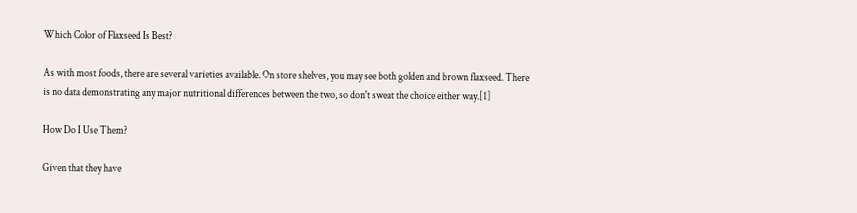Which Color of Flaxseed Is Best?

As with most foods, there are several varieties available. On store shelves, you may see both golden and brown flaxseed. There is no data demonstrating any major nutritional differences between the two, so don't sweat the choice either way.[1]

How Do I Use Them?

Given that they have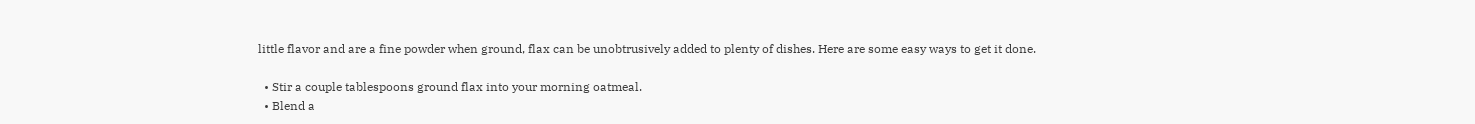little flavor and are a fine powder when ground, flax can be unobtrusively added to plenty of dishes. Here are some easy ways to get it done.

  • Stir a couple tablespoons ground flax into your morning oatmeal.
  • Blend a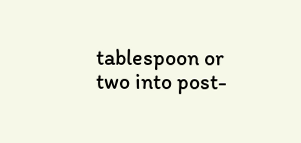tablespoon or two into post-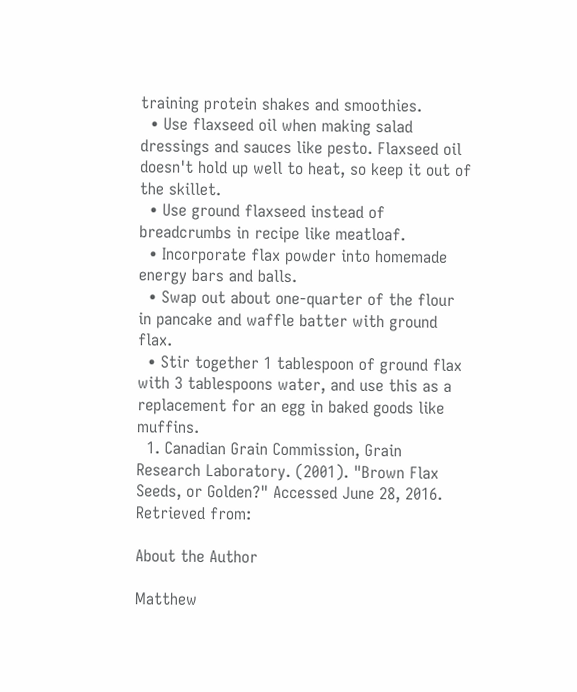training protein shakes and smoothies.
  • Use flaxseed oil when making salad dressings and sauces like pesto. Flaxseed oil doesn't hold up well to heat, so keep it out of the skillet.
  • Use ground flaxseed instead of breadcrumbs in recipe like meatloaf.
  • Incorporate flax powder into homemade energy bars and balls.
  • Swap out about one-quarter of the flour in pancake and waffle batter with ground flax.
  • Stir together 1 tablespoon of ground flax with 3 tablespoons water, and use this as a replacement for an egg in baked goods like muffins.
  1. Canadian Grain Commission, Grain Research Laboratory. (2001). "Brown Flax Seeds, or Golden?" Accessed June 28, 2016. Retrieved from:

About the Author

Matthew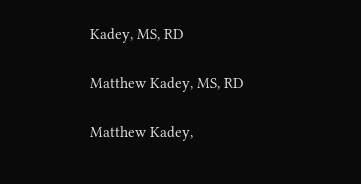Kadey, MS, RD

Matthew Kadey, MS, RD

Matthew Kadey,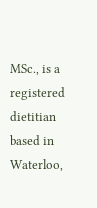MSc., is a registered dietitian based in Waterloo,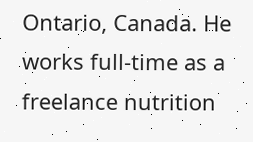Ontario, Canada. He works full-time as a freelance nutrition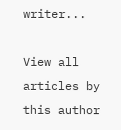writer...

View all articles by this author